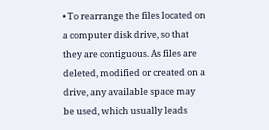• To rearrange the files located on a computer disk drive, so that they are contiguous. As files are deleted, modified or created on a drive, any available space may be used, which usually leads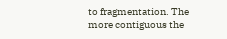to fragmentation. The more contiguous the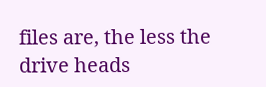files are, the less the drive heads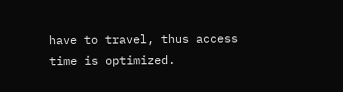have to travel, thus access time is optimized.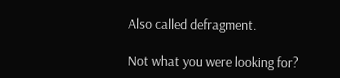Also called defragment.

Not what you were looking for?